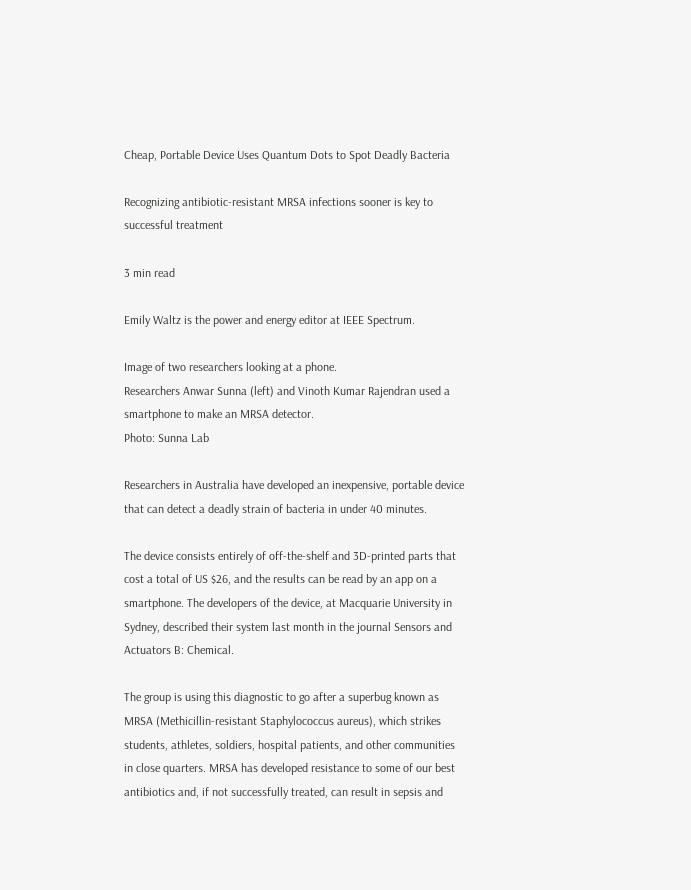Cheap, Portable Device Uses Quantum Dots to Spot Deadly Bacteria

Recognizing antibiotic-resistant MRSA infections sooner is key to successful treatment

3 min read

Emily Waltz is the power and energy editor at IEEE Spectrum.

Image of two researchers looking at a phone.
Researchers Anwar Sunna (left) and Vinoth Kumar Rajendran used a smartphone to make an MRSA detector.
Photo: Sunna Lab

Researchers in Australia have developed an inexpensive, portable device that can detect a deadly strain of bacteria in under 40 minutes.

The device consists entirely of off-the-shelf and 3D-printed parts that cost a total of US $26, and the results can be read by an app on a smartphone. The developers of the device, at Macquarie University in Sydney, described their system last month in the journal Sensors and Actuators B: Chemical.

The group is using this diagnostic to go after a superbug known as MRSA (Methicillin-resistant Staphylococcus aureus), which strikes students, athletes, soldiers, hospital patients, and other communities in close quarters. MRSA has developed resistance to some of our best antibiotics and, if not successfully treated, can result in sepsis and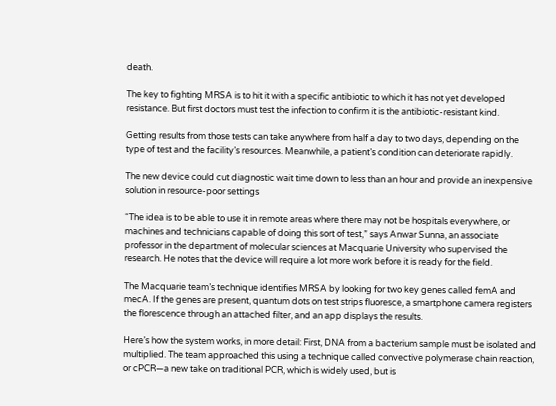death.

The key to fighting MRSA is to hit it with a specific antibiotic to which it has not yet developed resistance. But first doctors must test the infection to confirm it is the antibiotic-resistant kind.

Getting results from those tests can take anywhere from half a day to two days, depending on the type of test and the facility’s resources. Meanwhile, a patient’s condition can deteriorate rapidly.

The new device could cut diagnostic wait time down to less than an hour and provide an inexpensive solution in resource-poor settings

“The idea is to be able to use it in remote areas where there may not be hospitals everywhere, or machines and technicians capable of doing this sort of test,” says Anwar Sunna, an associate professor in the department of molecular sciences at Macquarie University who supervised the research. He notes that the device will require a lot more work before it is ready for the field.

The Macquarie team’s technique identifies MRSA by looking for two key genes called femA and mecA. If the genes are present, quantum dots on test strips fluoresce, a smartphone camera registers the florescence through an attached filter, and an app displays the results.

Here’s how the system works, in more detail: First, DNA from a bacterium sample must be isolated and multiplied. The team approached this using a technique called convective polymerase chain reaction, or cPCR—a new take on traditional PCR, which is widely used, but is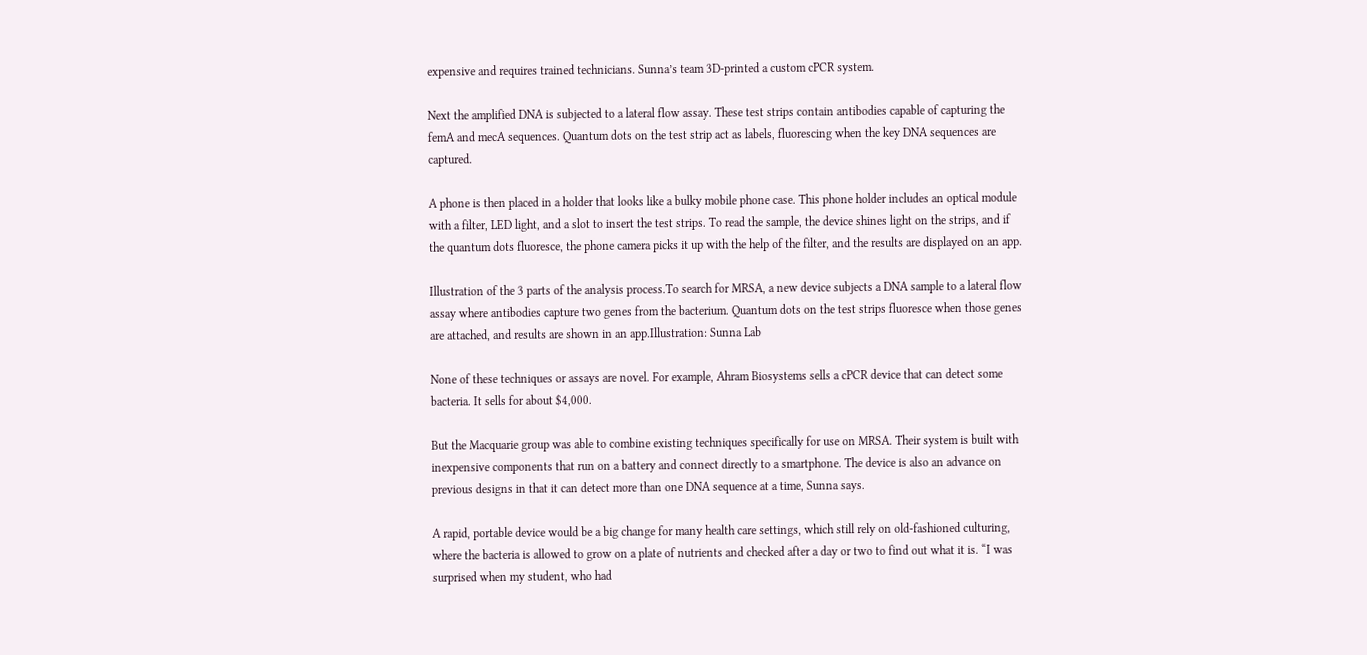expensive and requires trained technicians. Sunna’s team 3D-printed a custom cPCR system.

Next the amplified DNA is subjected to a lateral flow assay. These test strips contain antibodies capable of capturing the femA and mecA sequences. Quantum dots on the test strip act as labels, fluorescing when the key DNA sequences are captured.

A phone is then placed in a holder that looks like a bulky mobile phone case. This phone holder includes an optical module with a filter, LED light, and a slot to insert the test strips. To read the sample, the device shines light on the strips, and if the quantum dots fluoresce, the phone camera picks it up with the help of the filter, and the results are displayed on an app.

Illustration of the 3 parts of the analysis process.To search for MRSA, a new device subjects a DNA sample to a lateral flow assay where antibodies capture two genes from the bacterium. Quantum dots on the test strips fluoresce when those genes are attached, and results are shown in an app.Illustration: Sunna Lab

None of these techniques or assays are novel. For example, Ahram Biosystems sells a cPCR device that can detect some bacteria. It sells for about $4,000.

But the Macquarie group was able to combine existing techniques specifically for use on MRSA. Their system is built with inexpensive components that run on a battery and connect directly to a smartphone. The device is also an advance on previous designs in that it can detect more than one DNA sequence at a time, Sunna says.

A rapid, portable device would be a big change for many health care settings, which still rely on old-fashioned culturing, where the bacteria is allowed to grow on a plate of nutrients and checked after a day or two to find out what it is. “I was surprised when my student, who had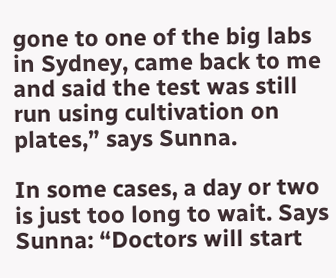gone to one of the big labs in Sydney, came back to me and said the test was still run using cultivation on plates,” says Sunna.

In some cases, a day or two is just too long to wait. Says Sunna: “Doctors will start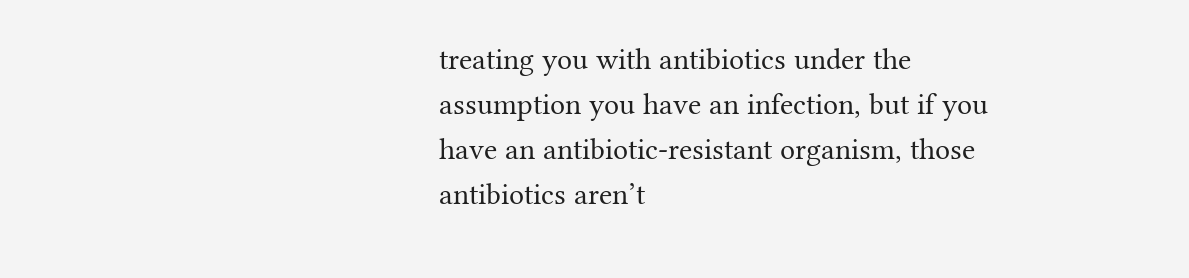treating you with antibiotics under the assumption you have an infection, but if you have an antibiotic-resistant organism, those antibiotics aren’t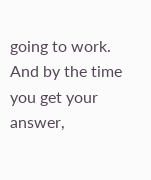going to work. And by the time you get your answer,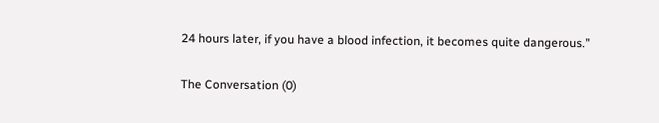24 hours later, if you have a blood infection, it becomes quite dangerous.”

The Conversation (0)